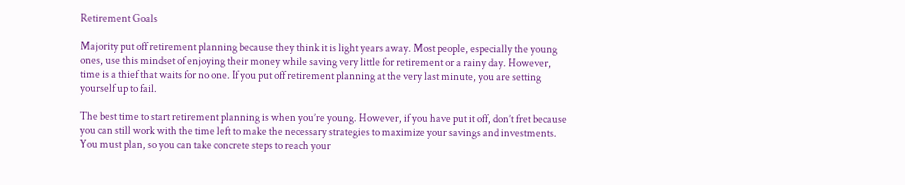Retirement Goals

Majority put off retirement planning because they think it is light years away. Most people, especially the young ones, use this mindset of enjoying their money while saving very little for retirement or a rainy day. However, time is a thief that waits for no one. If you put off retirement planning at the very last minute, you are setting yourself up to fail.

The best time to start retirement planning is when you’re young. However, if you have put it off, don’t fret because you can still work with the time left to make the necessary strategies to maximize your savings and investments. You must plan, so you can take concrete steps to reach your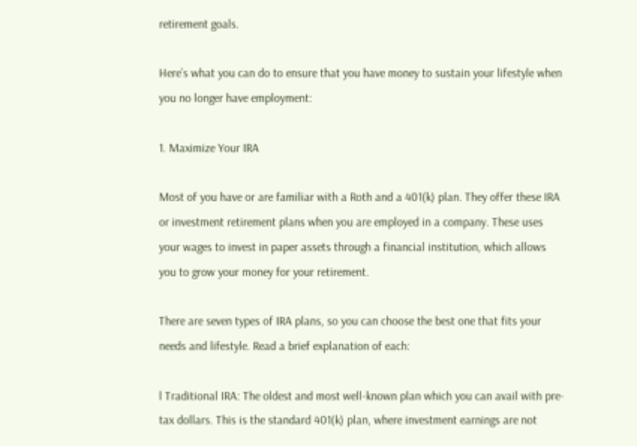retirement goals.

Here’s what you can do to ensure that you have money to sustain your lifestyle when you no longer have employment:

1. Maximize Your IRA

Most of you have or are familiar with a Roth and a 401(k) plan. They offer these IRA or investment retirement plans when you are employed in a company. These uses your wages to invest in paper assets through a financial institution, which allows you to grow your money for your retirement.

There are seven types of IRA plans, so you can choose the best one that fits your needs and lifestyle. Read a brief explanation of each:

l Traditional IRA: The oldest and most well-known plan which you can avail with pre-tax dollars. This is the standard 401(k) plan, where investment earnings are not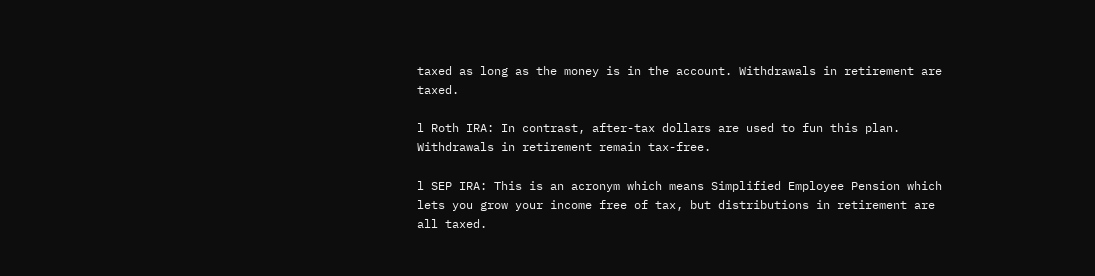taxed as long as the money is in the account. Withdrawals in retirement are taxed.

l Roth IRA: In contrast, after-tax dollars are used to fun this plan. Withdrawals in retirement remain tax-free.

l SEP IRA: This is an acronym which means Simplified Employee Pension which lets you grow your income free of tax, but distributions in retirement are all taxed.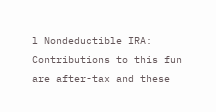l Nondeductible IRA: Contributions to this fun are after-tax and these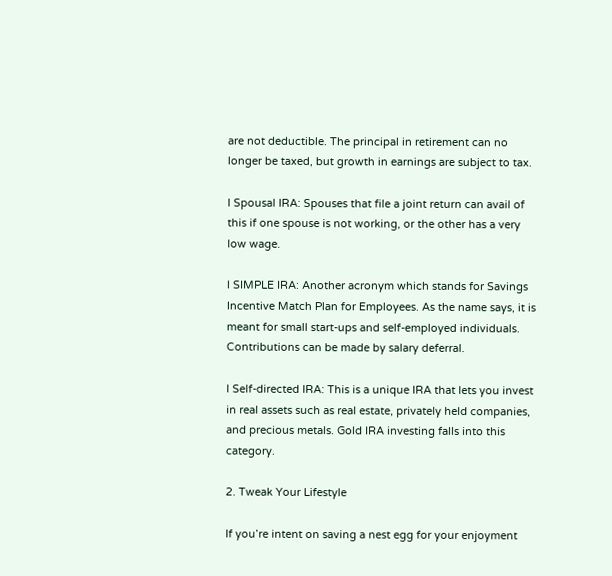are not deductible. The principal in retirement can no longer be taxed, but growth in earnings are subject to tax.

l Spousal IRA: Spouses that file a joint return can avail of this if one spouse is not working, or the other has a very low wage.

l SIMPLE IRA: Another acronym which stands for Savings Incentive Match Plan for Employees. As the name says, it is meant for small start-ups and self-employed individuals. Contributions can be made by salary deferral.

l Self-directed IRA: This is a unique IRA that lets you invest in real assets such as real estate, privately held companies, and precious metals. Gold IRA investing falls into this category.

2. Tweak Your Lifestyle

If you’re intent on saving a nest egg for your enjoyment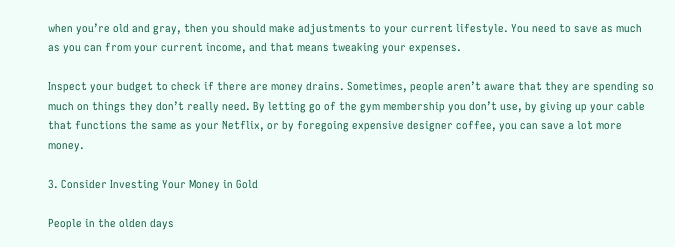when you’re old and gray, then you should make adjustments to your current lifestyle. You need to save as much as you can from your current income, and that means tweaking your expenses.

Inspect your budget to check if there are money drains. Sometimes, people aren’t aware that they are spending so much on things they don’t really need. By letting go of the gym membership you don’t use, by giving up your cable that functions the same as your Netflix, or by foregoing expensive designer coffee, you can save a lot more money.

3. Consider Investing Your Money in Gold

People in the olden days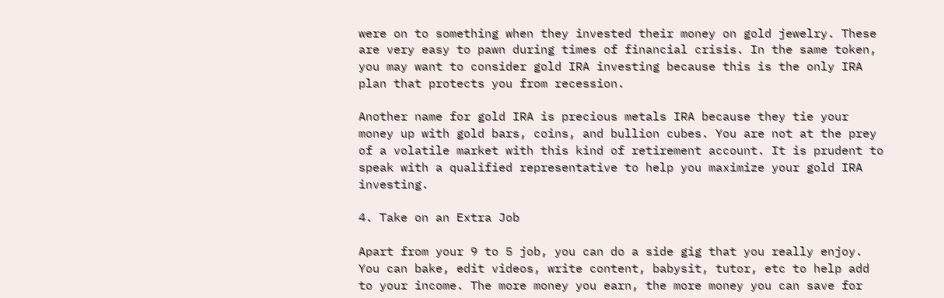were on to something when they invested their money on gold jewelry. These are very easy to pawn during times of financial crisis. In the same token, you may want to consider gold IRA investing because this is the only IRA plan that protects you from recession.

Another name for gold IRA is precious metals IRA because they tie your money up with gold bars, coins, and bullion cubes. You are not at the prey of a volatile market with this kind of retirement account. It is prudent to speak with a qualified representative to help you maximize your gold IRA investing.

4. Take on an Extra Job

Apart from your 9 to 5 job, you can do a side gig that you really enjoy. You can bake, edit videos, write content, babysit, tutor, etc to help add to your income. The more money you earn, the more money you can save for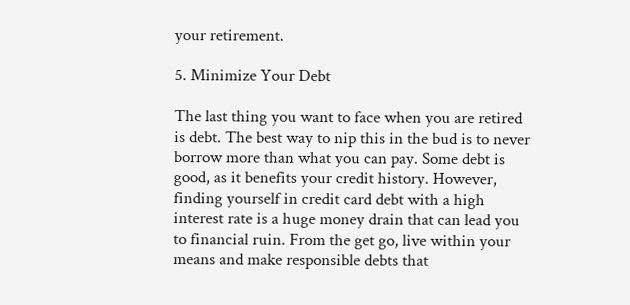your retirement.

5. Minimize Your Debt

The last thing you want to face when you are retired is debt. The best way to nip this in the bud is to never borrow more than what you can pay. Some debt is good, as it benefits your credit history. However, finding yourself in credit card debt with a high interest rate is a huge money drain that can lead you to financial ruin. From the get go, live within your means and make responsible debts that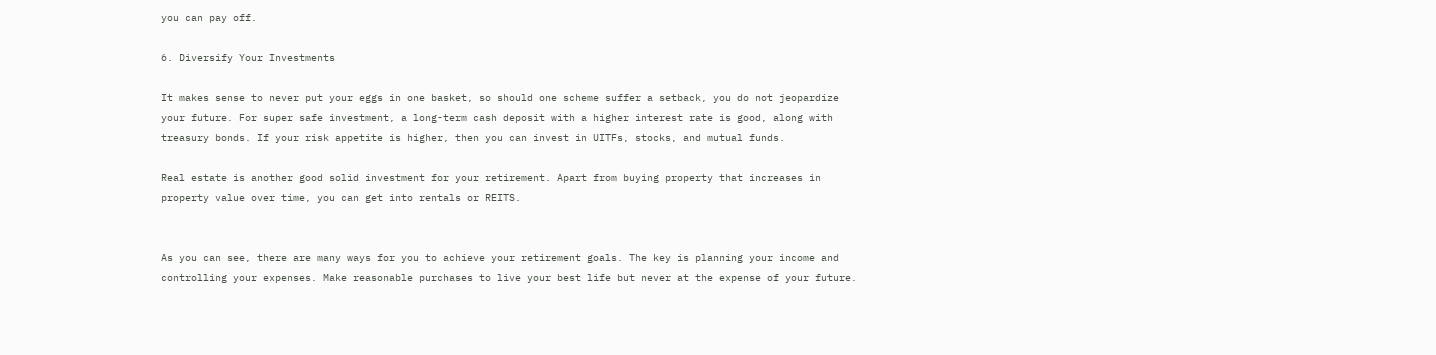you can pay off.

6. Diversify Your Investments

It makes sense to never put your eggs in one basket, so should one scheme suffer a setback, you do not jeopardize your future. For super safe investment, a long-term cash deposit with a higher interest rate is good, along with treasury bonds. If your risk appetite is higher, then you can invest in UITFs, stocks, and mutual funds.

Real estate is another good solid investment for your retirement. Apart from buying property that increases in property value over time, you can get into rentals or REITS.


As you can see, there are many ways for you to achieve your retirement goals. The key is planning your income and controlling your expenses. Make reasonable purchases to live your best life but never at the expense of your future.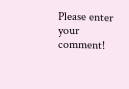Please enter your comment!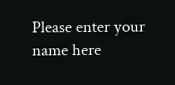Please enter your name here